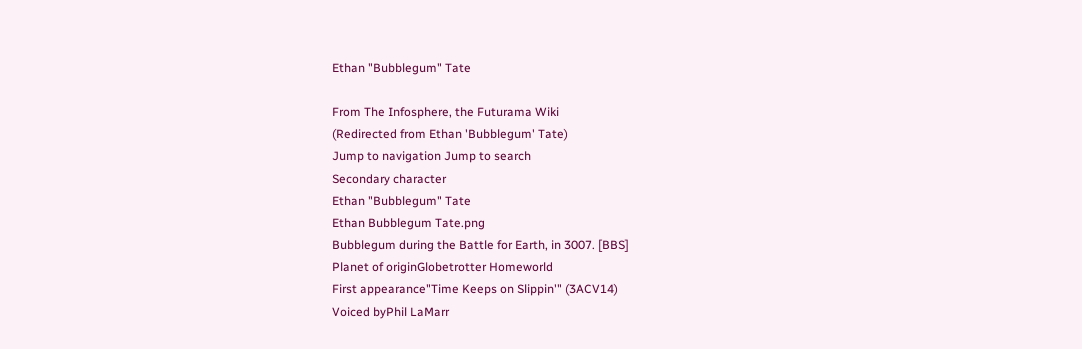Ethan "Bubblegum" Tate

From The Infosphere, the Futurama Wiki
(Redirected from Ethan 'Bubblegum' Tate)
Jump to navigation Jump to search
Secondary character
Ethan "Bubblegum" Tate
Ethan Bubblegum Tate.png
Bubblegum during the Battle for Earth, in 3007. [BBS]
Planet of originGlobetrotter Homeworld
First appearance"Time Keeps on Slippin'" (3ACV14)
Voiced byPhil LaMarr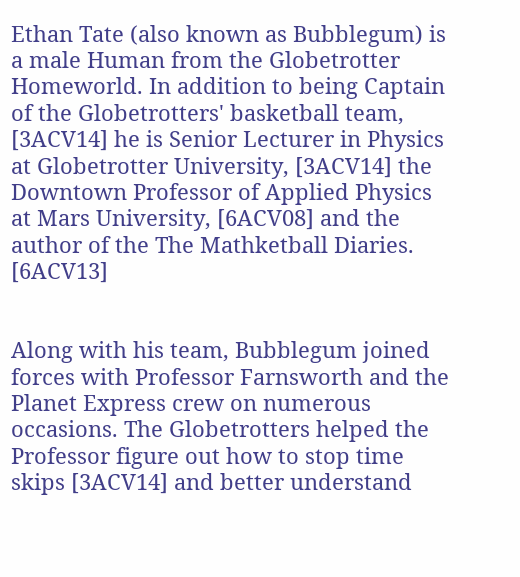Ethan Tate (also known as Bubblegum) is a male Human from the Globetrotter Homeworld. In addition to being Captain of the Globetrotters' basketball team, [3ACV14] he is Senior Lecturer in Physics at Globetrotter University, [3ACV14] the Downtown Professor of Applied Physics at Mars University, [6ACV08] and the author of the The Mathketball Diaries. [6ACV13]


Along with his team, Bubblegum joined forces with Professor Farnsworth and the Planet Express crew on numerous occasions. The Globetrotters helped the Professor figure out how to stop time skips [3ACV14] and better understand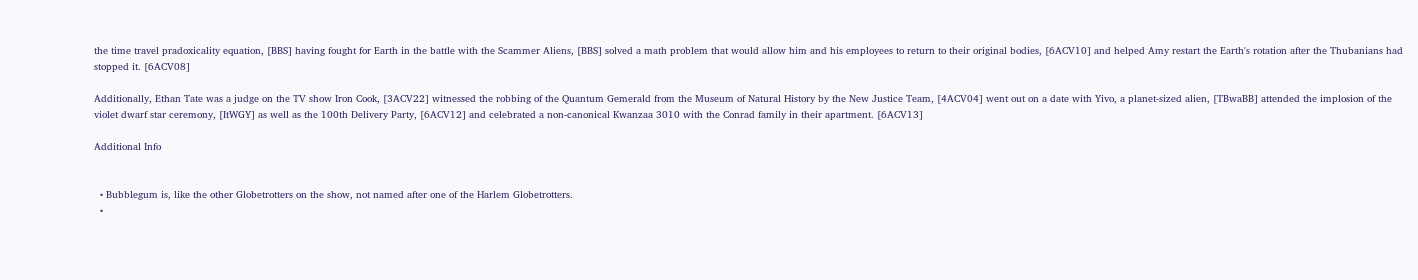the time travel pradoxicality equation, [BBS] having fought for Earth in the battle with the Scammer Aliens, [BBS] solved a math problem that would allow him and his employees to return to their original bodies, [6ACV10] and helped Amy restart the Earth's rotation after the Thubanians had stopped it. [6ACV08]

Additionally, Ethan Tate was a judge on the TV show Iron Cook, [3ACV22] witnessed the robbing of the Quantum Gemerald from the Museum of Natural History by the New Justice Team, [4ACV04] went out on a date with Yivo, a planet-sized alien, [TBwaBB] attended the implosion of the violet dwarf star ceremony, [ItWGY] as well as the 100th Delivery Party, [6ACV12] and celebrated a non-canonical Kwanzaa 3010 with the Conrad family in their apartment. [6ACV13]

Additional Info


  • Bubblegum is, like the other Globetrotters on the show, not named after one of the Harlem Globetrotters.
  •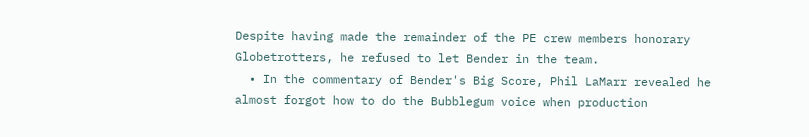Despite having made the remainder of the PE crew members honorary Globetrotters, he refused to let Bender in the team.
  • In the commentary of Bender's Big Score, Phil LaMarr revealed he almost forgot how to do the Bubblegum voice when production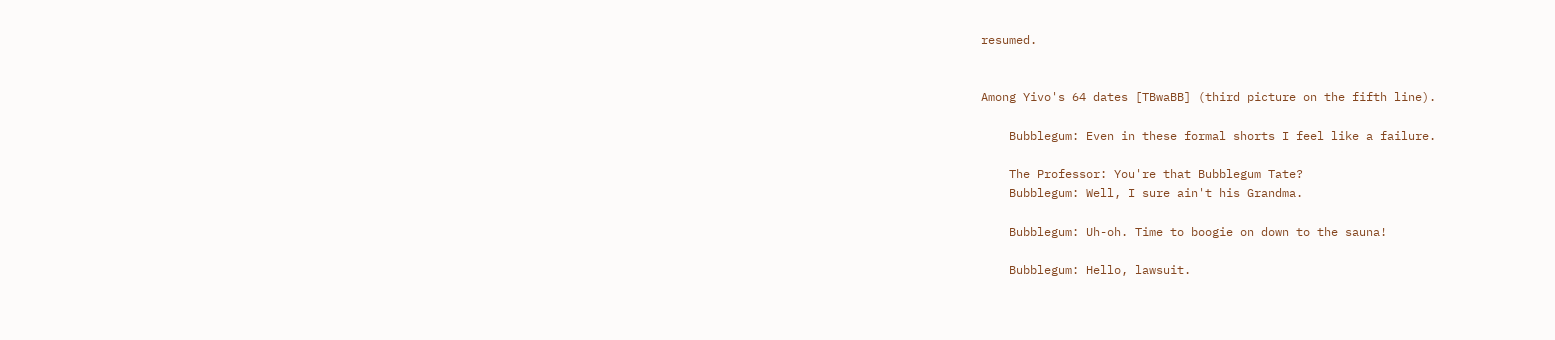resumed.


Among Yivo's 64 dates [TBwaBB] (third picture on the fifth line).

    Bubblegum: Even in these formal shorts I feel like a failure.

    The Professor: You're that Bubblegum Tate?
    Bubblegum: Well, I sure ain't his Grandma.

    Bubblegum: Uh-oh. Time to boogie on down to the sauna!

    Bubblegum: Hello, lawsuit.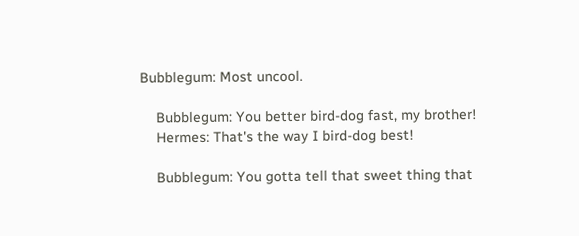Bubblegum: Most uncool.

    Bubblegum: You better bird-dog fast, my brother!
    Hermes: That's the way I bird-dog best!

    Bubblegum: You gotta tell that sweet thing that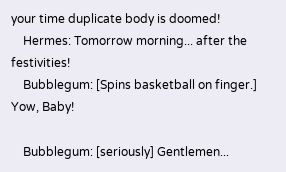your time duplicate body is doomed!
    Hermes: Tomorrow morning... after the festivities!
    Bubblegum: [Spins basketball on finger.] Yow, Baby!

    Bubblegum: [seriously] Gentlemen...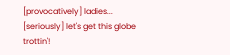[provocatively] ladies... [seriously] let's get this globe trottin'!